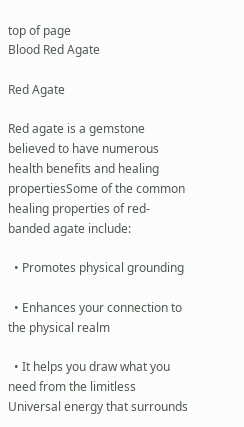top of page
Blood Red Agate

Red Agate

Red agate is a gemstone believed to have numerous health benefits and healing propertiesSome of the common healing properties of red-banded agate include:

  • Promotes physical grounding

  • Enhances your connection to the physical realm

  • It helps you draw what you need from the limitless Universal energy that surrounds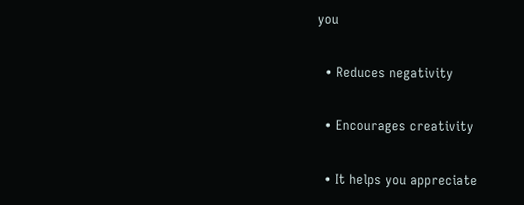you

  • Reduces negativity

  • Encourages creativity

  • It helps you appreciate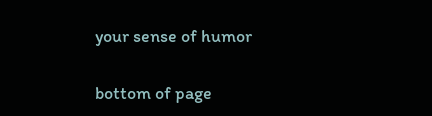your sense of humor

bottom of page